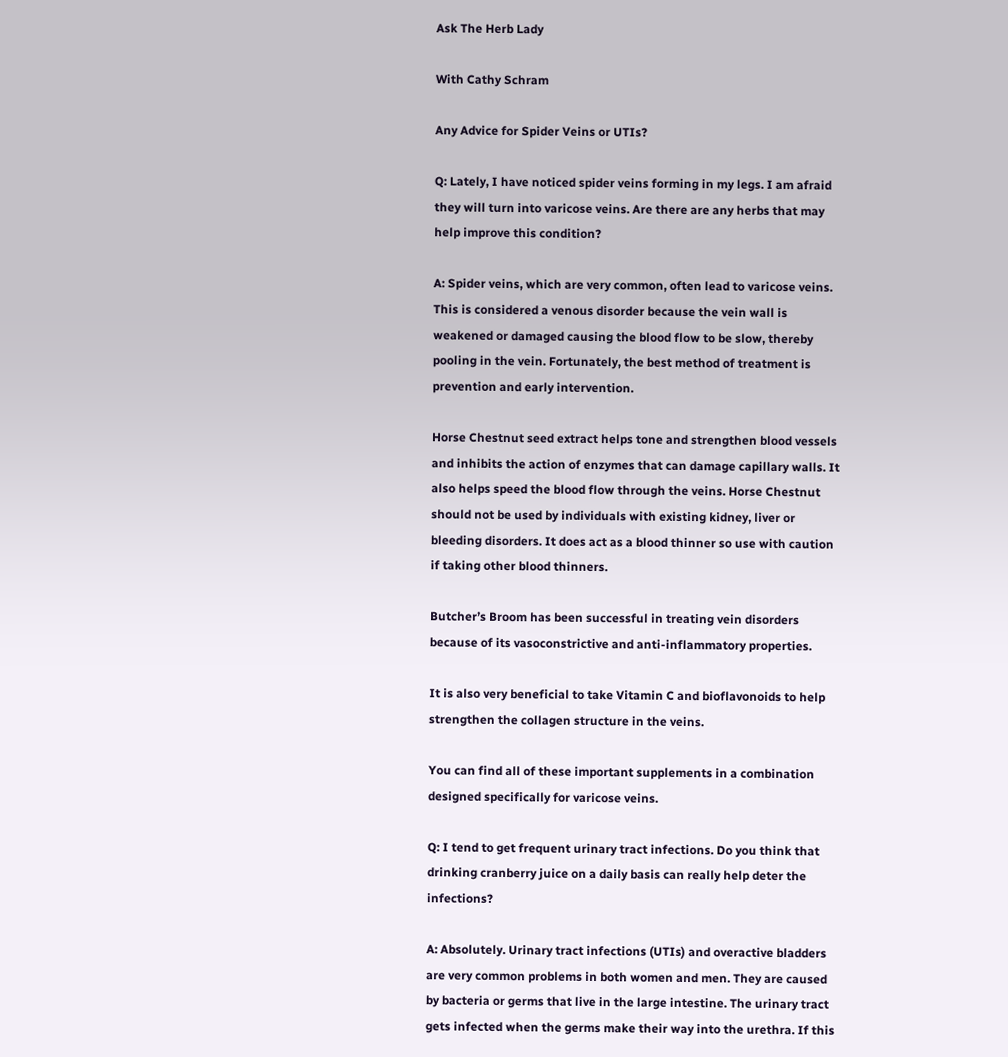Ask The Herb Lady

With Cathy Schram

Any Advice for Spider Veins or UTIs?

Q: Lately, I have noticed spider veins forming in my legs. I am afraid they will turn into varicose veins. Are there are any herbs that may help improve this condition?

A: Spider veins, which are very common, often lead to varicose veins. This is considered a venous disorder because the vein wall is weakened or damaged causing the blood flow to be slow, thereby pooling in the vein. Fortunately, the best method of treatment is prevention and early intervention.

Horse Chestnut seed extract helps tone and strengthen blood vessels and inhibits the action of enzymes that can damage capillary walls. It also helps speed the blood flow through the veins. Horse Chestnut should not be used by individuals with existing kidney, liver or bleeding disorders. It does act as a blood thinner so use with caution if taking other blood thinners.

Butcher’s Broom has been successful in treating vein disorders because of its vasoconstrictive and anti-inflammatory properties.

It is also very beneficial to take Vitamin C and bioflavonoids to help strengthen the collagen structure in the veins.

You can find all of these important supplements in a combination designed specifically for varicose veins.

Q: I tend to get frequent urinary tract infections. Do you think that drinking cranberry juice on a daily basis can really help deter the infections?

A: Absolutely. Urinary tract infections (UTIs) and overactive bladders are very common problems in both women and men. They are caused by bacteria or germs that live in the large intestine. The urinary tract gets infected when the germs make their way into the urethra. If this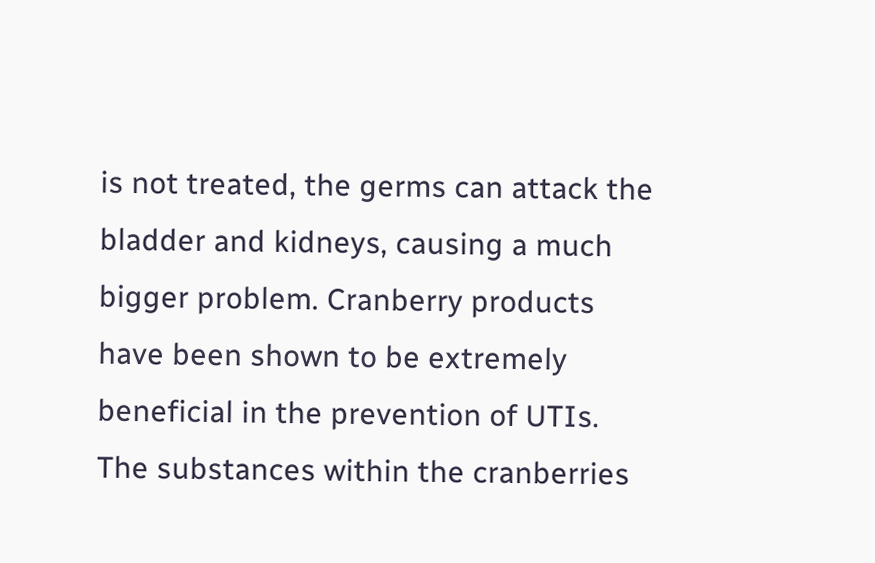is not treated, the germs can attack the bladder and kidneys, causing a much bigger problem. Cranberry products have been shown to be extremely beneficial in the prevention of UTIs. The substances within the cranberries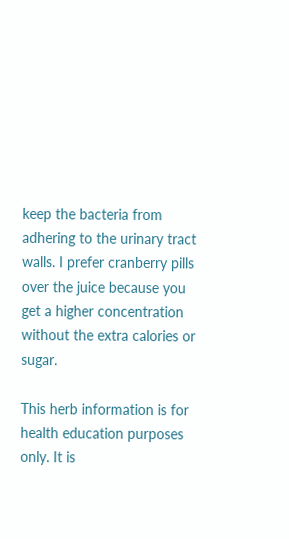keep the bacteria from adhering to the urinary tract walls. I prefer cranberry pills over the juice because you get a higher concentration without the extra calories or sugar.

This herb information is for health education purposes only. It is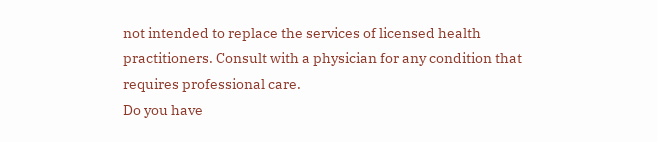not intended to replace the services of licensed health practitioners. Consult with a physician for any condition that requires professional care.
Do you have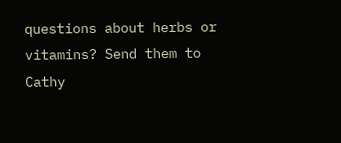questions about herbs or vitamins? Send them to Cathy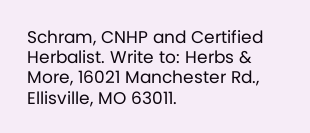Schram, CNHP and Certified Herbalist. Write to: Herbs & More, 16021 Manchester Rd., Ellisville, MO 63011.